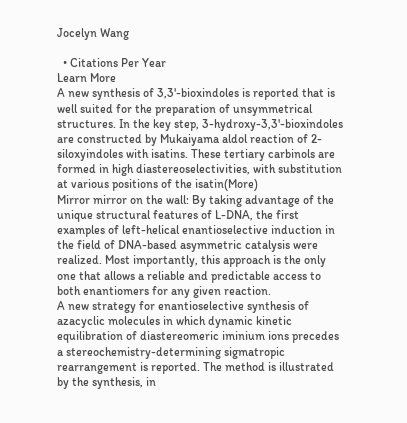Jocelyn Wang

  • Citations Per Year
Learn More
A new synthesis of 3,3'-bioxindoles is reported that is well suited for the preparation of unsymmetrical structures. In the key step, 3-hydroxy-3,3'-bioxindoles are constructed by Mukaiyama aldol reaction of 2-siloxyindoles with isatins. These tertiary carbinols are formed in high diastereoselectivities, with substitution at various positions of the isatin(More)
Mirror mirror on the wall: By taking advantage of the unique structural features of L-DNA, the first examples of left-helical enantioselective induction in the field of DNA-based asymmetric catalysis were realized. Most importantly, this approach is the only one that allows a reliable and predictable access to both enantiomers for any given reaction.
A new strategy for enantioselective synthesis of azacyclic molecules in which dynamic kinetic equilibration of diastereomeric iminium ions precedes a stereochemistry-determining sigmatropic rearrangement is reported. The method is illustrated by the synthesis, in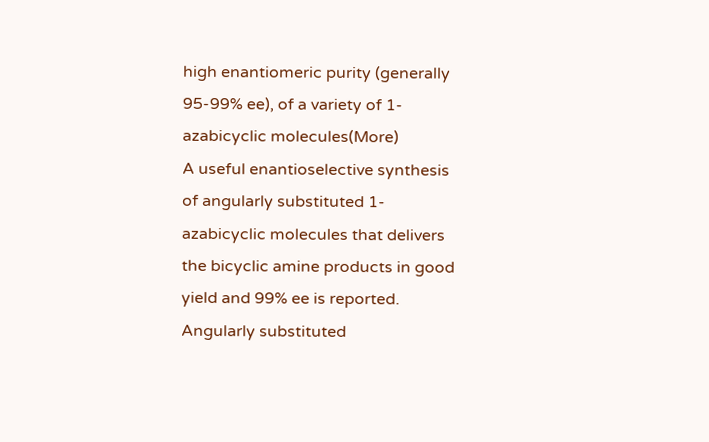high enantiomeric purity (generally 95-99% ee), of a variety of 1-azabicyclic molecules(More)
A useful enantioselective synthesis of angularly substituted 1-azabicyclic molecules that delivers the bicyclic amine products in good yield and 99% ee is reported. Angularly substituted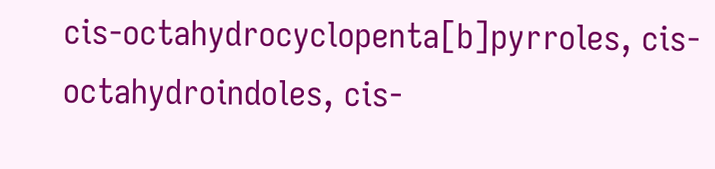cis-octahydrocyclopenta[b]pyrroles, cis-octahydroindoles, cis-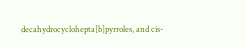decahydrocyclohepta[b]pyrroles, and cis-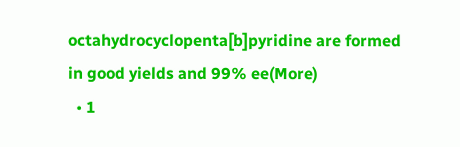octahydrocyclopenta[b]pyridine are formed in good yields and 99% ee(More)
  • 1